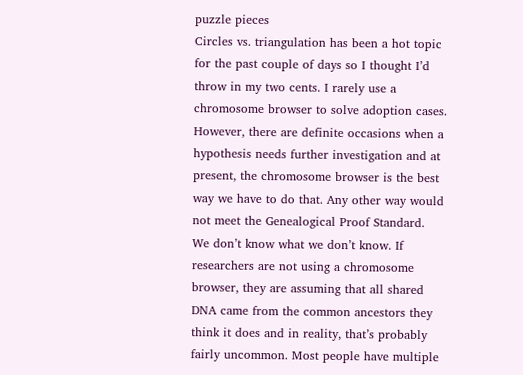puzzle pieces
Circles vs. triangulation has been a hot topic for the past couple of days so I thought I’d throw in my two cents. I rarely use a chromosome browser to solve adoption cases. However, there are definite occasions when a hypothesis needs further investigation and at present, the chromosome browser is the best way we have to do that. Any other way would not meet the Genealogical Proof Standard.
We don’t know what we don’t know. If researchers are not using a chromosome browser, they are assuming that all shared DNA came from the common ancestors they think it does and in reality, that’s probably fairly uncommon. Most people have multiple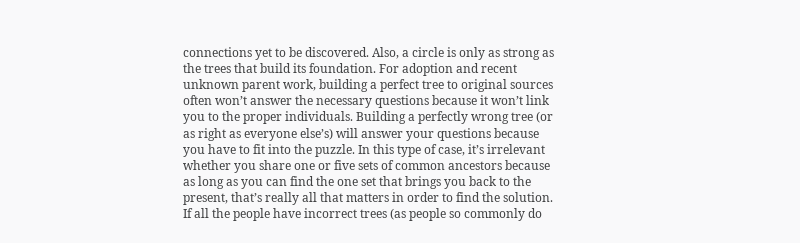connections yet to be discovered. Also, a circle is only as strong as the trees that build its foundation. For adoption and recent unknown parent work, building a perfect tree to original sources often won’t answer the necessary questions because it won’t link you to the proper individuals. Building a perfectly wrong tree (or as right as everyone else’s) will answer your questions because you have to fit into the puzzle. In this type of case, it’s irrelevant whether you share one or five sets of common ancestors because as long as you can find the one set that brings you back to the present, that’s really all that matters in order to find the solution. If all the people have incorrect trees (as people so commonly do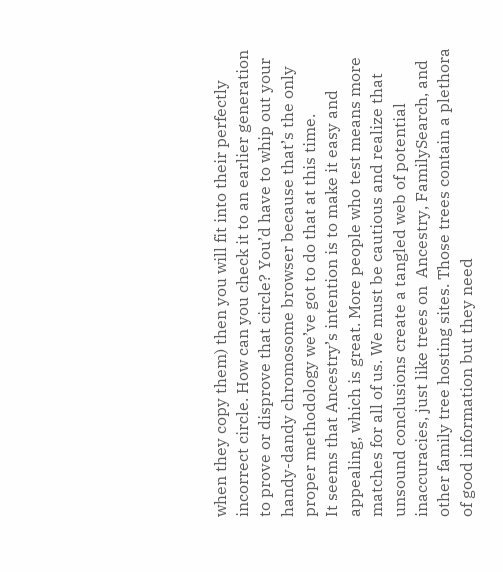when they copy them) then you will fit into their perfectly incorrect circle. How can you check it to an earlier generation to prove or disprove that circle? You’d have to whip out your handy-dandy chromosome browser because that’s the only proper methodology we’ve got to do that at this time.
It seems that Ancestry’s intention is to make it easy and appealing, which is great. More people who test means more matches for all of us. We must be cautious and realize that unsound conclusions create a tangled web of potential inaccuracies, just like trees on  Ancestry, FamilySearch, and other family tree hosting sites. Those trees contain a plethora of good information but they need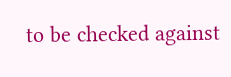to be checked against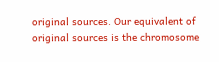original sources. Our equivalent of original sources is the chromosome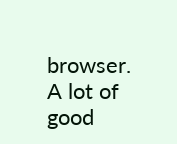browser. A lot of good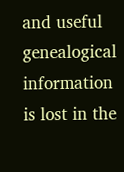and useful genealogical information is lost in the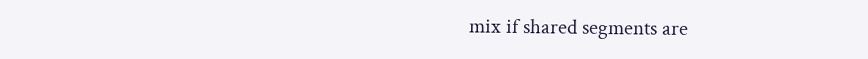mix if shared segments are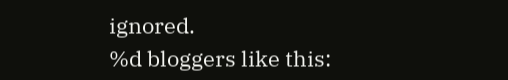ignored.
%d bloggers like this: